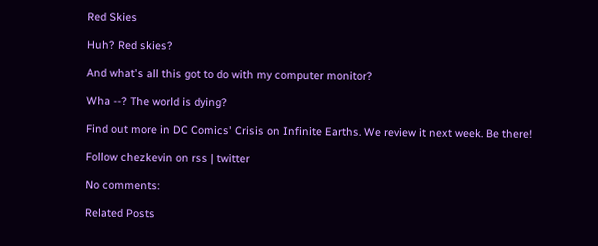Red Skies

Huh? Red skies?

And what's all this got to do with my computer monitor?

Wha --? The world is dying?

Find out more in DC Comics' Crisis on Infinite Earths. We review it next week. Be there!

Follow chezkevin on rss | twitter

No comments:

Related Posts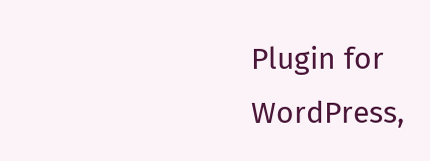Plugin for WordPress,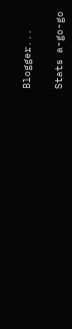Blogger...

Stats a-go-go